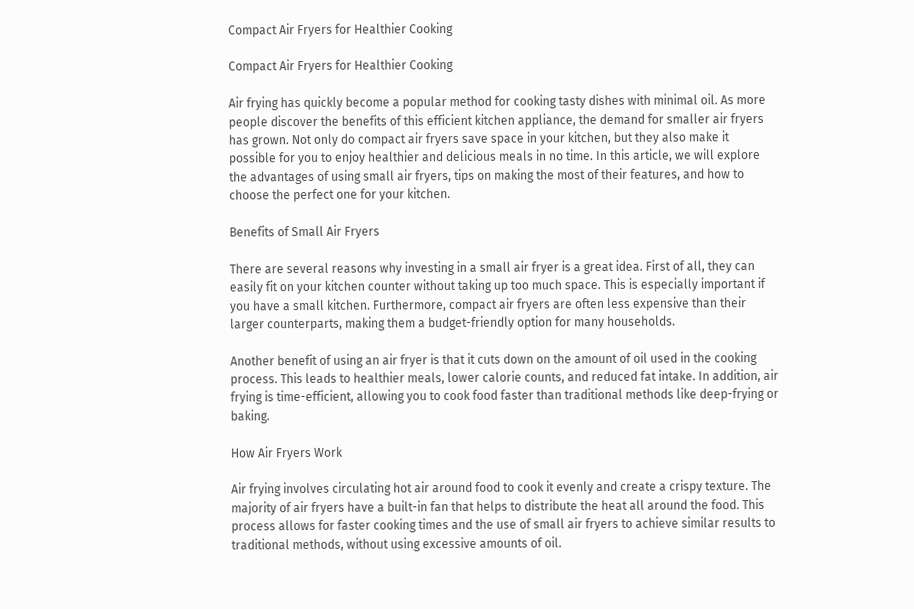Compact Air Fryers for Healthier Cooking

Compact Air Fryers for Healthier Cooking

Air frying has quickly become a popular method for cooking tasty dishes with minimal oil. As more people discover the benefits of this efficient kitchen appliance, the demand for smaller air fryers has grown. Not only do compact air fryers save space in your kitchen, but they also make it possible for you to enjoy healthier and delicious meals in no time. In this article, we will explore the advantages of using small air fryers, tips on making the most of their features, and how to choose the perfect one for your kitchen.

Benefits of Small Air Fryers

There are several reasons why investing in a small air fryer is a great idea. First of all, they can easily fit on your kitchen counter without taking up too much space. This is especially important if you have a small kitchen. Furthermore, compact air fryers are often less expensive than their larger counterparts, making them a budget-friendly option for many households.

Another benefit of using an air fryer is that it cuts down on the amount of oil used in the cooking process. This leads to healthier meals, lower calorie counts, and reduced fat intake. In addition, air frying is time-efficient, allowing you to cook food faster than traditional methods like deep-frying or baking.

How Air Fryers Work

Air frying involves circulating hot air around food to cook it evenly and create a crispy texture. The majority of air fryers have a built-in fan that helps to distribute the heat all around the food. This process allows for faster cooking times and the use of small air fryers to achieve similar results to traditional methods, without using excessive amounts of oil.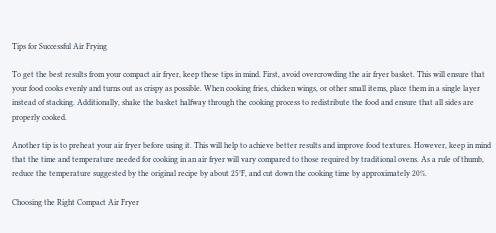Tips for Successful Air Frying

To get the best results from your compact air fryer, keep these tips in mind. First, avoid overcrowding the air fryer basket. This will ensure that your food cooks evenly and turns out as crispy as possible. When cooking fries, chicken wings, or other small items, place them in a single layer instead of stacking. Additionally, shake the basket halfway through the cooking process to redistribute the food and ensure that all sides are properly cooked.

Another tip is to preheat your air fryer before using it. This will help to achieve better results and improve food textures. However, keep in mind that the time and temperature needed for cooking in an air fryer will vary compared to those required by traditional ovens. As a rule of thumb, reduce the temperature suggested by the original recipe by about 25°F, and cut down the cooking time by approximately 20%.

Choosing the Right Compact Air Fryer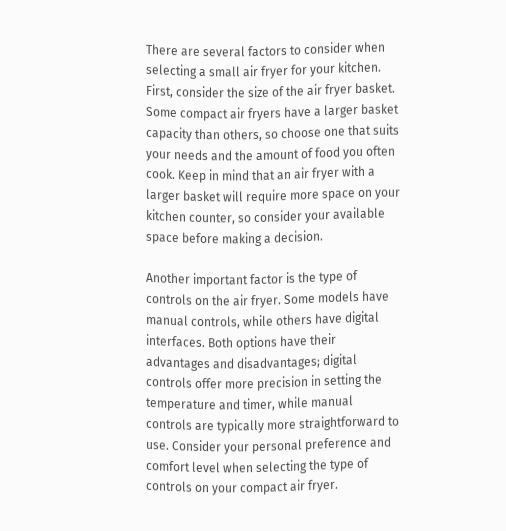There are several factors to consider when selecting a small air fryer for your kitchen. First, consider the size of the air fryer basket. Some compact air fryers have a larger basket capacity than others, so choose one that suits your needs and the amount of food you often cook. Keep in mind that an air fryer with a larger basket will require more space on your kitchen counter, so consider your available space before making a decision.

Another important factor is the type of controls on the air fryer. Some models have manual controls, while others have digital interfaces. Both options have their advantages and disadvantages; digital controls offer more precision in setting the temperature and timer, while manual controls are typically more straightforward to use. Consider your personal preference and comfort level when selecting the type of controls on your compact air fryer.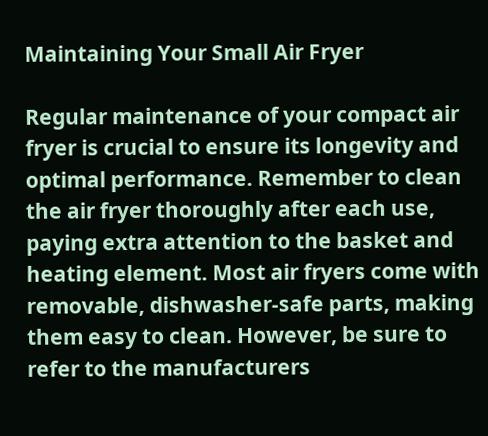Maintaining Your Small Air Fryer

Regular maintenance of your compact air fryer is crucial to ensure its longevity and optimal performance. Remember to clean the air fryer thoroughly after each use, paying extra attention to the basket and heating element. Most air fryers come with removable, dishwasher-safe parts, making them easy to clean. However, be sure to refer to the manufacturers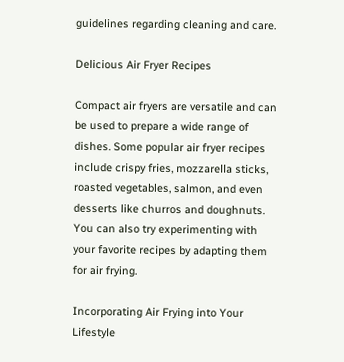guidelines regarding cleaning and care.

Delicious Air Fryer Recipes

Compact air fryers are versatile and can be used to prepare a wide range of dishes. Some popular air fryer recipes include crispy fries, mozzarella sticks, roasted vegetables, salmon, and even desserts like churros and doughnuts. You can also try experimenting with your favorite recipes by adapting them for air frying.

Incorporating Air Frying into Your Lifestyle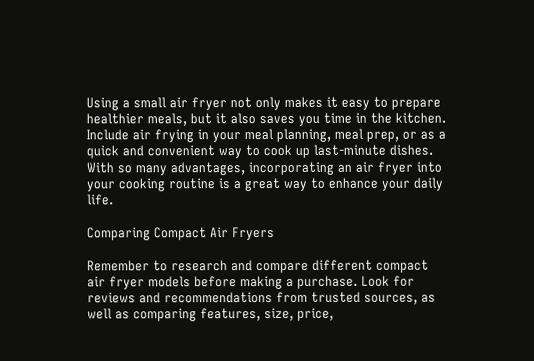Using a small air fryer not only makes it easy to prepare healthier meals, but it also saves you time in the kitchen. Include air frying in your meal planning, meal prep, or as a quick and convenient way to cook up last-minute dishes. With so many advantages, incorporating an air fryer into your cooking routine is a great way to enhance your daily life.

Comparing Compact Air Fryers

Remember to research and compare different compact air fryer models before making a purchase. Look for reviews and recommendations from trusted sources, as well as comparing features, size, price,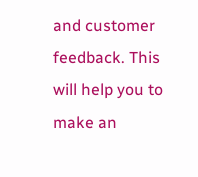and customer feedback. This will help you to make an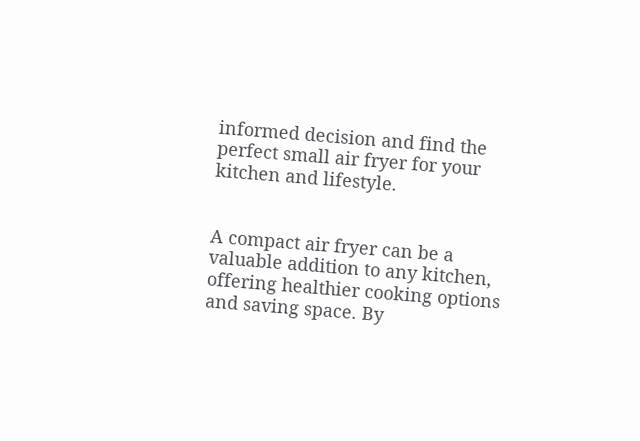informed decision and find the perfect small air fryer for your kitchen and lifestyle.


A compact air fryer can be a valuable addition to any kitchen, offering healthier cooking options and saving space. By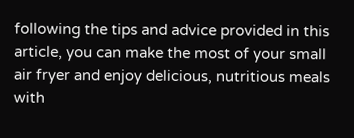following the tips and advice provided in this article, you can make the most of your small air fryer and enjoy delicious, nutritious meals with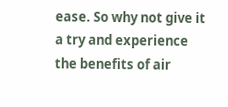ease. So why not give it a try and experience the benefits of air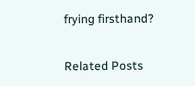frying firsthand?

Related Posts